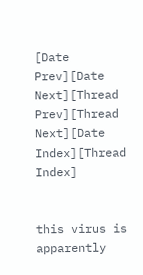[Date Prev][Date Next][Thread Prev][Thread Next][Date Index][Thread Index]


this virus is apparently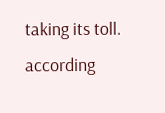taking its toll.  according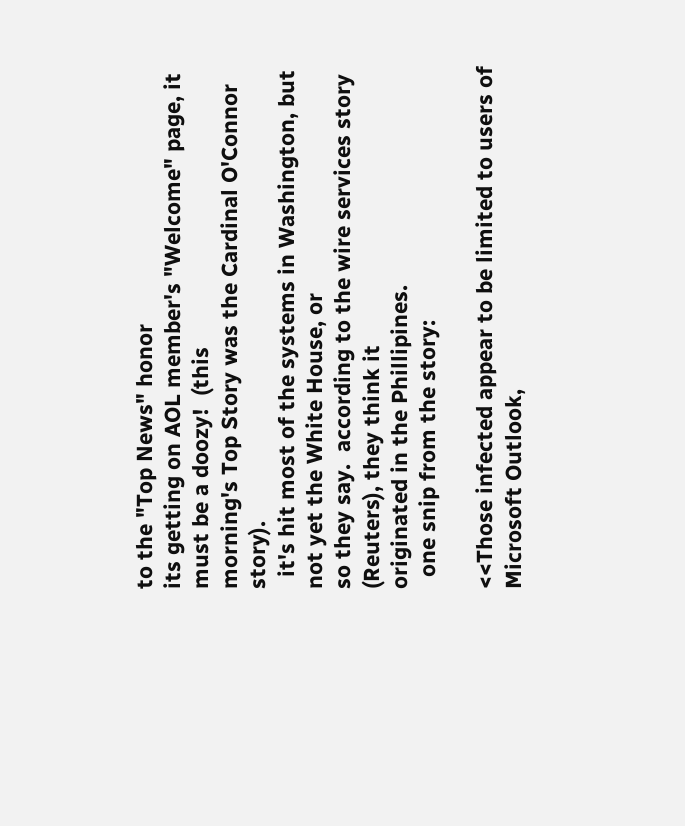to the "Top News" honor
its getting on AOL member's "Welcome" page, it must be a doozy!  (this
morning's Top Story was the Cardinal O'Connor story).
  it's hit most of the systems in Washington, but not yet the White House, or
so they say.  according to the wire services story (Reuters), they think it
originated in the Phillipines.
  one snip from the story:

<<Those infected appear to be limited to users of Microsoft Outlook,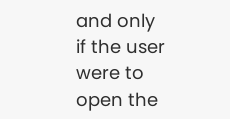and only
if the user were to open the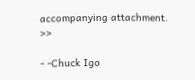accompanying attachment. >>

- -Chuck Igo